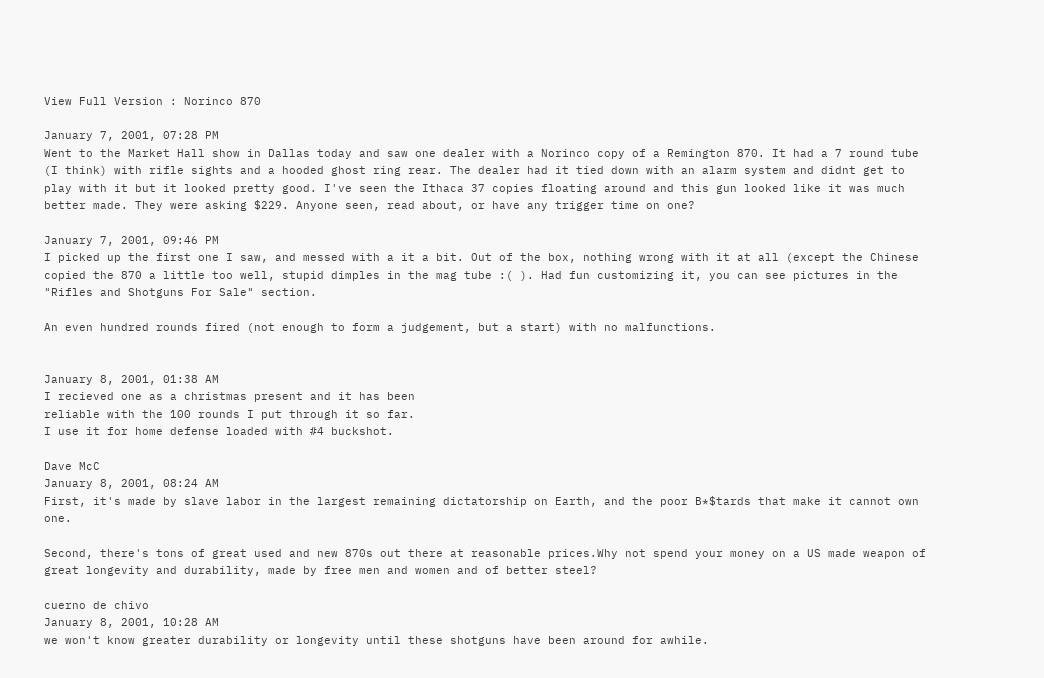View Full Version : Norinco 870

January 7, 2001, 07:28 PM
Went to the Market Hall show in Dallas today and saw one dealer with a Norinco copy of a Remington 870. It had a 7 round tube (I think) with rifle sights and a hooded ghost ring rear. The dealer had it tied down with an alarm system and didnt get to play with it but it looked pretty good. I've seen the Ithaca 37 copies floating around and this gun looked like it was much better made. They were asking $229. Anyone seen, read about, or have any trigger time on one?

January 7, 2001, 09:46 PM
I picked up the first one I saw, and messed with a it a bit. Out of the box, nothing wrong with it at all (except the Chinese copied the 870 a little too well, stupid dimples in the mag tube :( ). Had fun customizing it, you can see pictures in the "Rifles and Shotguns For Sale" section.

An even hundred rounds fired (not enough to form a judgement, but a start) with no malfunctions.


January 8, 2001, 01:38 AM
I recieved one as a christmas present and it has been
reliable with the 100 rounds I put through it so far.
I use it for home defense loaded with #4 buckshot.

Dave McC
January 8, 2001, 08:24 AM
First, it's made by slave labor in the largest remaining dictatorship on Earth, and the poor B*$tards that make it cannot own one.

Second, there's tons of great used and new 870s out there at reasonable prices.Why not spend your money on a US made weapon of great longevity and durability, made by free men and women and of better steel?

cuerno de chivo
January 8, 2001, 10:28 AM
we won't know greater durability or longevity until these shotguns have been around for awhile.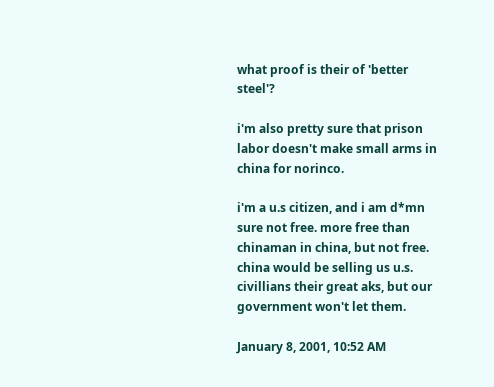what proof is their of 'better steel'?

i'm also pretty sure that prison labor doesn't make small arms in china for norinco.

i'm a u.s citizen, and i am d*mn sure not free. more free than chinaman in china, but not free. china would be selling us u.s. civillians their great aks, but our government won't let them.

January 8, 2001, 10:52 AM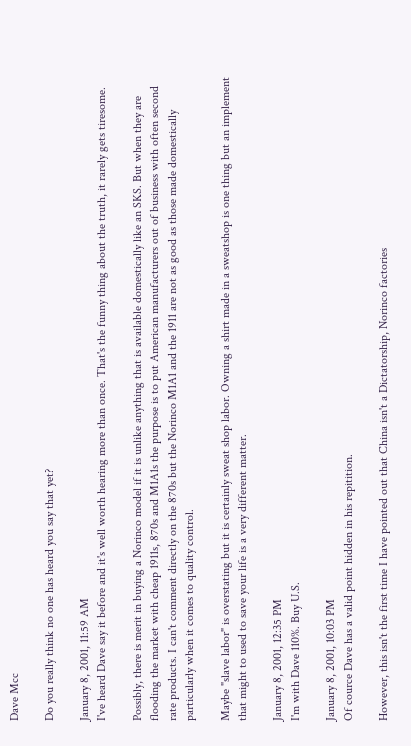Dave Mcc

Do you really think no one has heard you say that yet?

January 8, 2001, 11:59 AM
I've heard Dave say it before and it's well worth hearing more than once. That's the funny thing about the truth, it rarely gets tiresome.

Possibly, there is merit in buying a Norinco model if it is unlike anything that is available domestically like an SKS. But when they are flooding the market with cheap 1911s, 870s and M1A1s the purpose is to put American manufacturers out of business with often second rate products. I can't comment directly on the 870s but the Norinco M1A1 and the 1911 are not as good as those made domestically particularly when it comes to quality control.

Maybe "slave labor" is overstating but it is certainly sweat shop labor. Owning a shirt made in a sweatshop is one thing but an implement that might to used to save your life is a very different matter.

January 8, 2001, 12:35 PM
I'm with Dave 110%. Buy U.S.

January 8, 2001, 10:03 PM
Of cource Dave has a valid point hidden in his repitition.

However, this isn't the first time I have pointed out that China isn't a Dictatorship, Norinco factories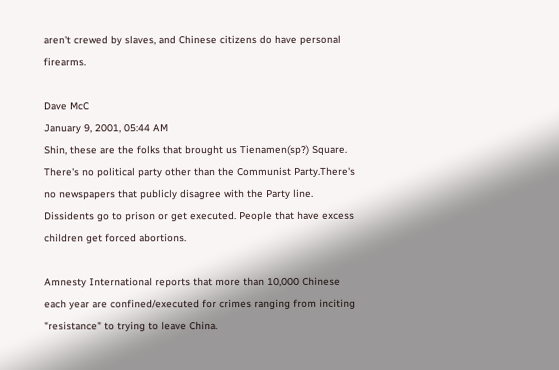aren't crewed by slaves, and Chinese citizens do have personal firearms.

Dave McC
January 9, 2001, 05:44 AM
Shin, these are the folks that brought us Tienamen(sp?) Square. There's no political party other than the Communist Party.There's no newspapers that publicly disagree with the Party line. Dissidents go to prison or get executed. People that have excess children get forced abortions.

Amnesty International reports that more than 10,000 Chinese each year are confined/executed for crimes ranging from inciting "resistance" to trying to leave China.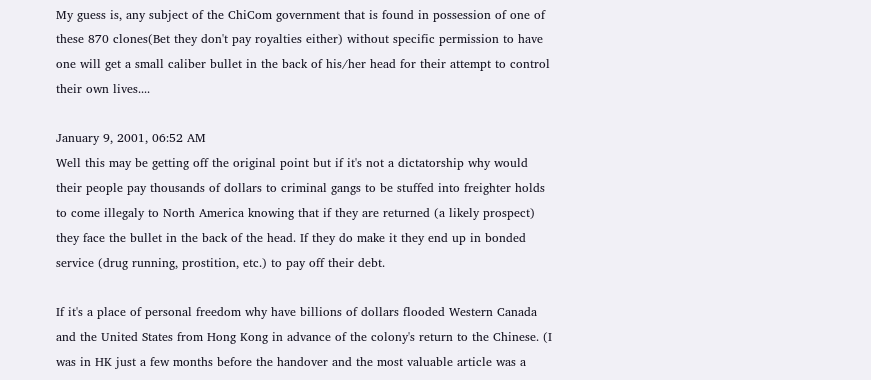My guess is, any subject of the ChiCom government that is found in possession of one of these 870 clones(Bet they don't pay royalties either) without specific permission to have one will get a small caliber bullet in the back of his/her head for their attempt to control their own lives....

January 9, 2001, 06:52 AM
Well this may be getting off the original point but if it's not a dictatorship why would their people pay thousands of dollars to criminal gangs to be stuffed into freighter holds to come illegaly to North America knowing that if they are returned (a likely prospect) they face the bullet in the back of the head. If they do make it they end up in bonded service (drug running, prostition, etc.) to pay off their debt.

If it's a place of personal freedom why have billions of dollars flooded Western Canada and the United States from Hong Kong in advance of the colony's return to the Chinese. (I was in HK just a few months before the handover and the most valuable article was a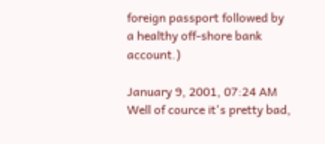foreign passport followed by a healthy off-shore bank account.)

January 9, 2001, 07:24 AM
Well of cource it's pretty bad,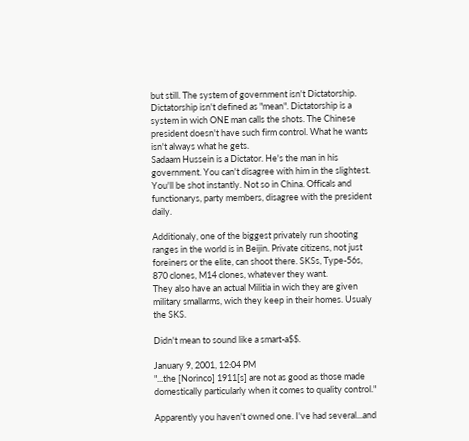but still. The system of government isn't Dictatorship. Dictatorship isn't defined as "mean". Dictatorship is a system in wich ONE man calls the shots. The Chinese president doesn't have such firm control. What he wants isn't always what he gets.
Sadaam Hussein is a Dictator. He's the man in his government. You can't disagree with him in the slightest. You'll be shot instantly. Not so in China. Officals and functionarys, party members, disagree with the president daily.

Additionaly, one of the biggest privately run shooting ranges in the world is in Beijin. Private citizens, not just foreiners or the elite, can shoot there. SKSs, Type-56s, 870 clones, M14 clones, whatever they want.
They also have an actual Militia in wich they are given military smallarms, wich they keep in their homes. Usualy the SKS.

Didn't mean to sound like a smart-a$$.

January 9, 2001, 12:04 PM
"...the [Norinco] 1911[s] are not as good as those made domestically particularly when it comes to quality control."

Apparently you haven't owned one. I've had several...and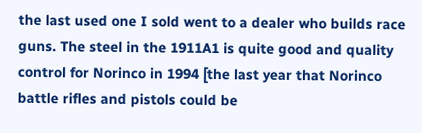the last used one I sold went to a dealer who builds race guns. The steel in the 1911A1 is quite good and quality control for Norinco in 1994 [the last year that Norinco battle rifles and pistols could be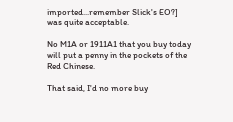imported...remember Slick's EO?] was quite acceptable.

No M1A or 1911A1 that you buy today will put a penny in the pockets of the Red Chinese.

That said, I'd no more buy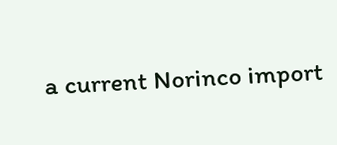a current Norinco import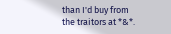than I'd buy from the traitors at *&*.